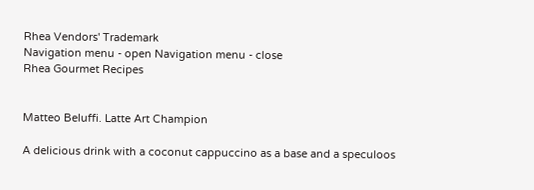Rhea Vendors' Trademark
Navigation menu - open Navigation menu - close
Rhea Gourmet Recipes


Matteo Beluffi. Latte Art Champion

A delicious drink with a coconut cappuccino as a base and a speculoos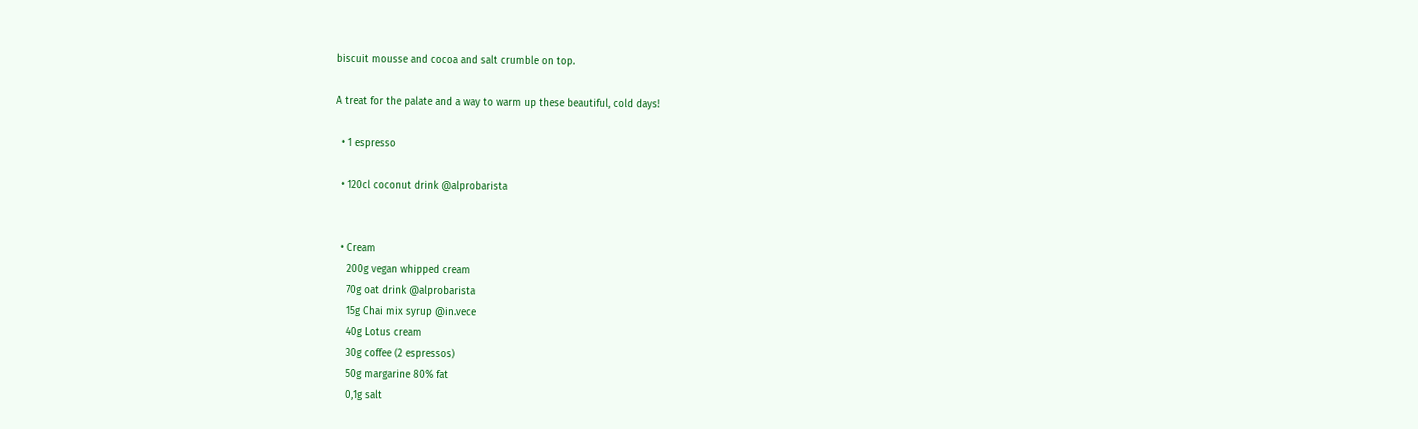biscuit mousse and cocoa and salt crumble on top.

A treat for the palate and a way to warm up these beautiful, cold days!

  • 1 espresso

  • 120cl coconut drink @alprobarista


  • Cream
    200g vegan whipped cream
    70g oat drink @alprobarista
    15g Chai mix syrup @in.vece
    40g Lotus cream
    30g coffee (2 espressos)
    50g margarine 80% fat
    0,1g salt